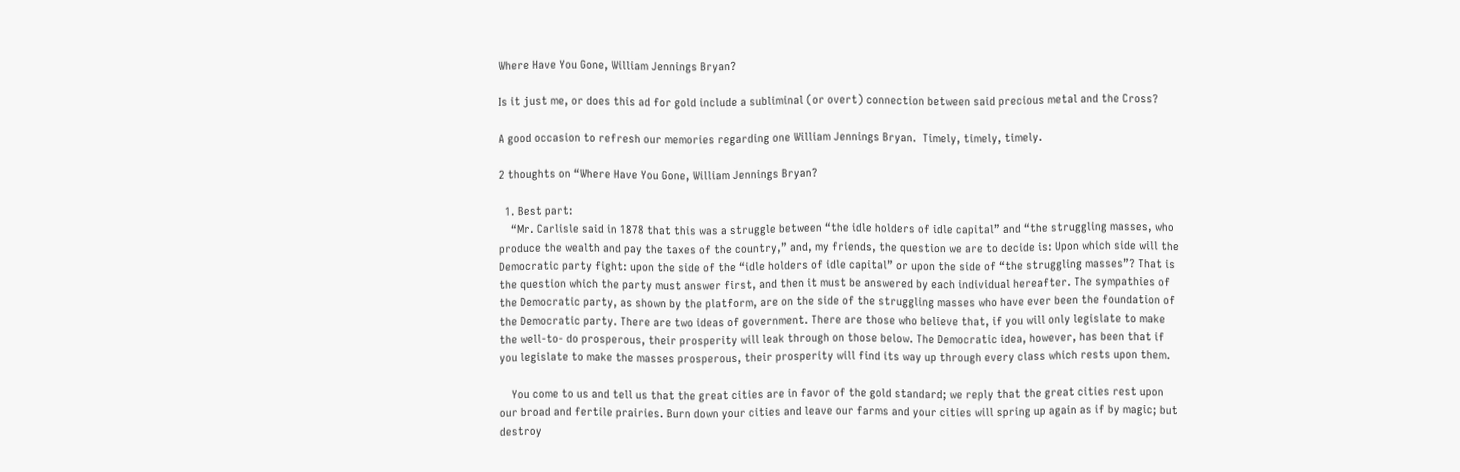Where Have You Gone, William Jennings Bryan?

Is it just me, or does this ad for gold include a subliminal (or overt) connection between said precious metal and the Cross?

A good occasion to refresh our memories regarding one William Jennings Bryan.  Timely, timely, timely.

2 thoughts on “Where Have You Gone, William Jennings Bryan?

  1. Best part:
    “Mr. Carlisle said in 1878 that this was a struggle between “the idle holders of idle capital” and “the struggling masses, who produce the wealth and pay the taxes of the country,” and, my friends, the question we are to decide is: Upon which side will the Democratic party fight: upon the side of the “idle holders of idle capital” or upon the side of “the struggling masses”? That is the question which the party must answer first, and then it must be answered by each individual hereafter. The sympathies of the Democratic party, as shown by the platform, are on the side of the struggling masses who have ever been the foundation of the Democratic party. There are two ideas of government. There are those who believe that, if you will only legislate to make the well-to- do prosperous, their prosperity will leak through on those below. The Democratic idea, however, has been that if you legislate to make the masses prosperous, their prosperity will find its way up through every class which rests upon them.

    You come to us and tell us that the great cities are in favor of the gold standard; we reply that the great cities rest upon our broad and fertile prairies. Burn down your cities and leave our farms and your cities will spring up again as if by magic; but destroy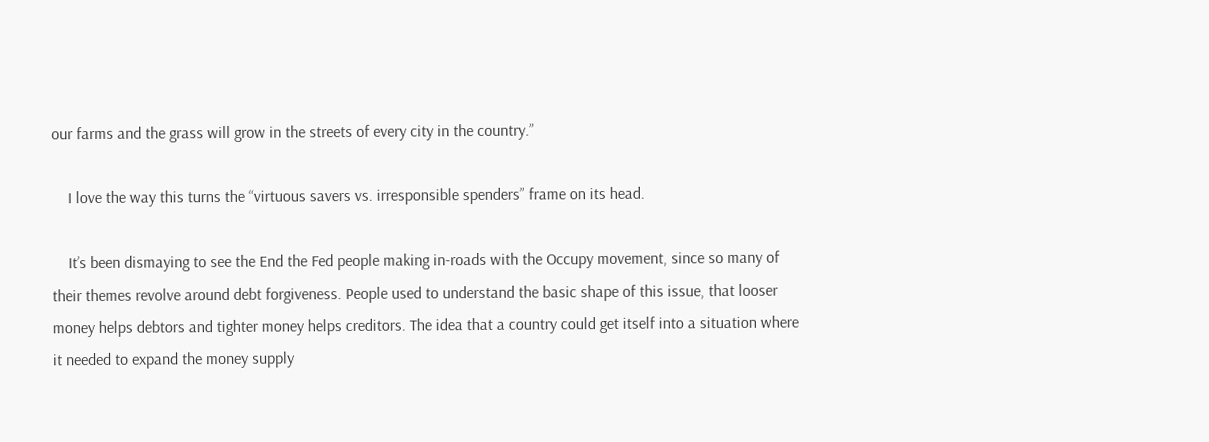our farms and the grass will grow in the streets of every city in the country.”

    I love the way this turns the “virtuous savers vs. irresponsible spenders” frame on its head.

    It’s been dismaying to see the End the Fed people making in-roads with the Occupy movement, since so many of their themes revolve around debt forgiveness. People used to understand the basic shape of this issue, that looser money helps debtors and tighter money helps creditors. The idea that a country could get itself into a situation where it needed to expand the money supply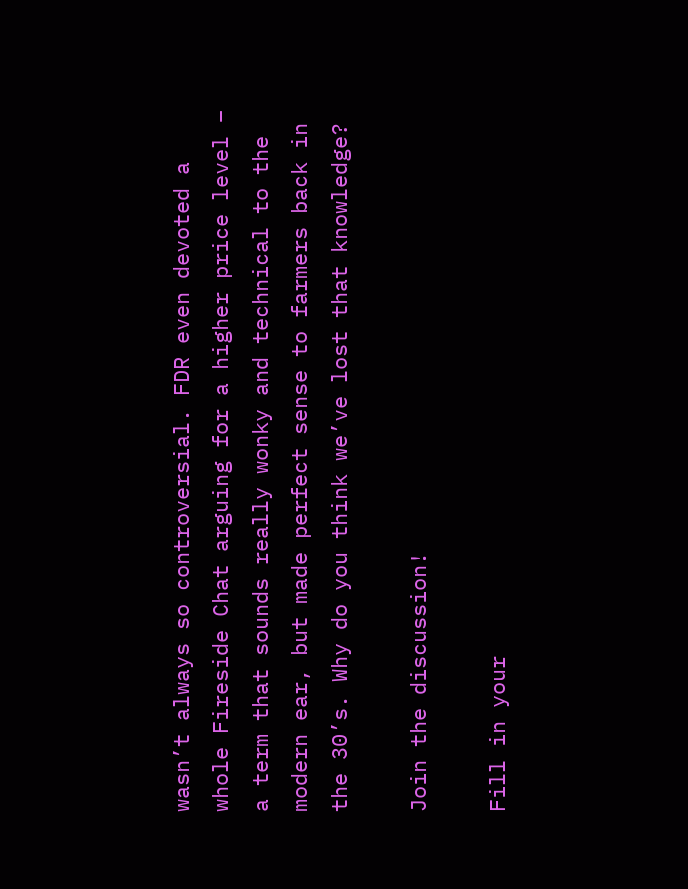wasn’t always so controversial. FDR even devoted a whole Fireside Chat arguing for a higher price level – a term that sounds really wonky and technical to the modern ear, but made perfect sense to farmers back in the 30’s. Why do you think we’ve lost that knowledge?

Join the discussion!

Fill in your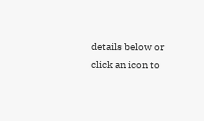details below or click an icon to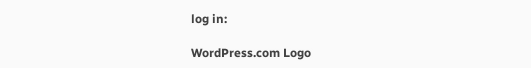log in:

WordPress.com Logo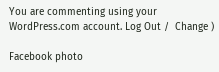You are commenting using your WordPress.com account. Log Out /  Change )

Facebook photo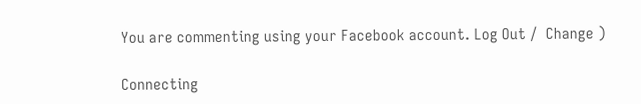You are commenting using your Facebook account. Log Out /  Change )

Connecting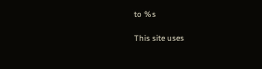to %s

This site uses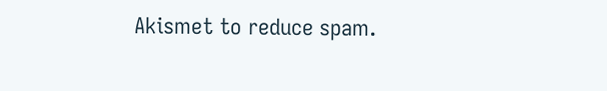Akismet to reduce spam.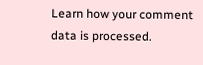Learn how your comment data is processed.